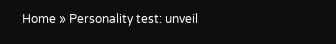Home » Personality test: unveil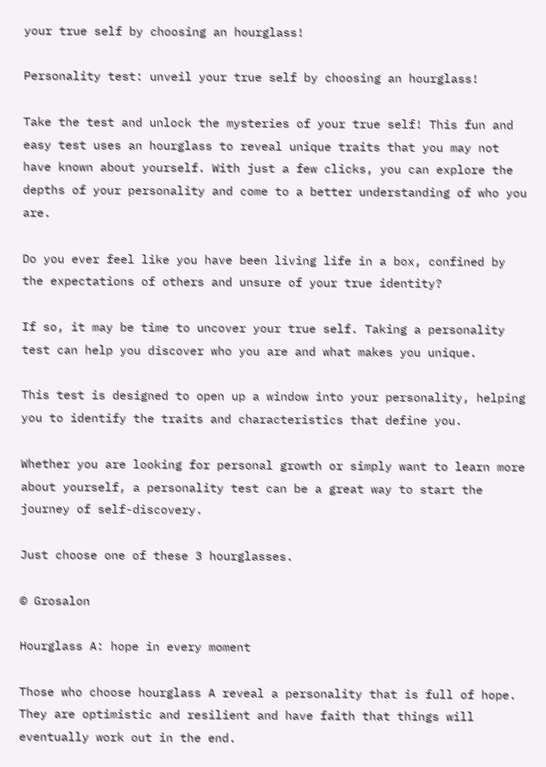your true self by choosing an hourglass!

Personality test: unveil your true self by choosing an hourglass!

Take the test and unlock the mysteries of your true self! This fun and easy test uses an hourglass to reveal unique traits that you may not have known about yourself. With just a few clicks, you can explore the depths of your personality and come to a better understanding of who you are.

Do you ever feel like you have been living life in a box, confined by the expectations of others and unsure of your true identity?

If so, it may be time to uncover your true self. Taking a personality test can help you discover who you are and what makes you unique.

This test is designed to open up a window into your personality, helping you to identify the traits and characteristics that define you.

Whether you are looking for personal growth or simply want to learn more about yourself, a personality test can be a great way to start the journey of self-discovery.

Just choose one of these 3 hourglasses.

© Grosalon

Hourglass A: hope in every moment

Those who choose hourglass A reveal a personality that is full of hope. They are optimistic and resilient and have faith that things will eventually work out in the end.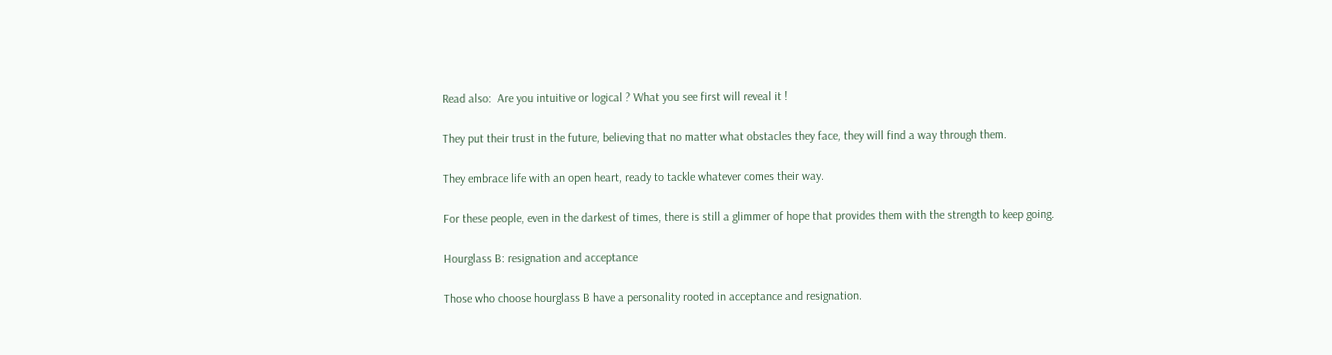Read also:  Are you intuitive or logical ? What you see first will reveal it !

They put their trust in the future, believing that no matter what obstacles they face, they will find a way through them.

They embrace life with an open heart, ready to tackle whatever comes their way.

For these people, even in the darkest of times, there is still a glimmer of hope that provides them with the strength to keep going.

Hourglass B: resignation and acceptance

Those who choose hourglass B have a personality rooted in acceptance and resignation.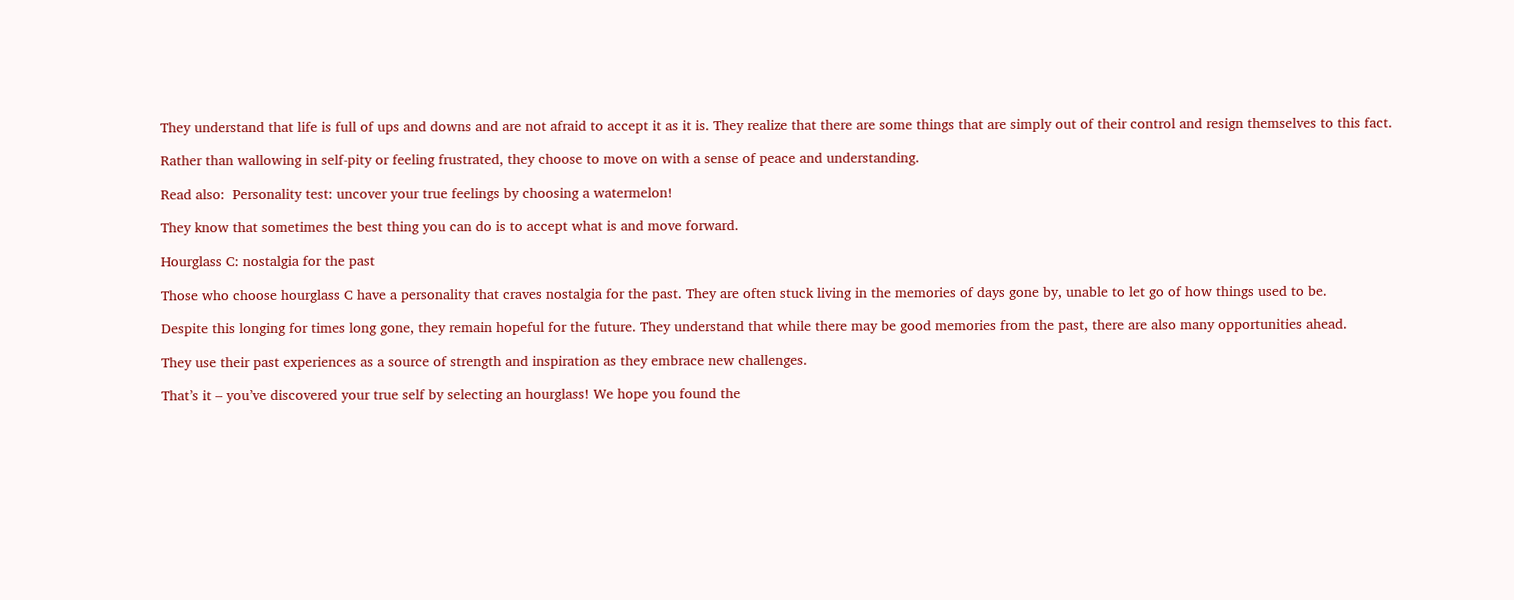They understand that life is full of ups and downs and are not afraid to accept it as it is. They realize that there are some things that are simply out of their control and resign themselves to this fact.

Rather than wallowing in self-pity or feeling frustrated, they choose to move on with a sense of peace and understanding.

Read also:  Personality test: uncover your true feelings by choosing a watermelon!

They know that sometimes the best thing you can do is to accept what is and move forward.

Hourglass C: nostalgia for the past

Those who choose hourglass C have a personality that craves nostalgia for the past. They are often stuck living in the memories of days gone by, unable to let go of how things used to be.

Despite this longing for times long gone, they remain hopeful for the future. They understand that while there may be good memories from the past, there are also many opportunities ahead.

They use their past experiences as a source of strength and inspiration as they embrace new challenges.

That’s it – you’ve discovered your true self by selecting an hourglass! We hope you found the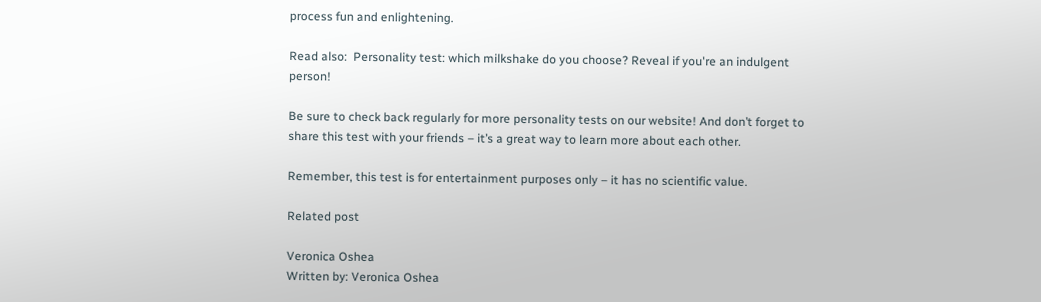process fun and enlightening.

Read also:  Personality test: which milkshake do you choose? Reveal if you're an indulgent person!

Be sure to check back regularly for more personality tests on our website! And don’t forget to share this test with your friends – it’s a great way to learn more about each other.

Remember, this test is for entertainment purposes only – it has no scientific value.

Related post

Veronica Oshea
Written by: Veronica Oshea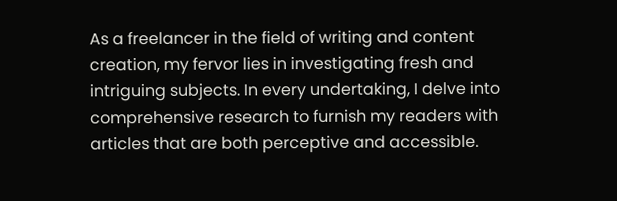As a freelancer in the field of writing and content creation, my fervor lies in investigating fresh and intriguing subjects. In every undertaking, I delve into comprehensive research to furnish my readers with articles that are both perceptive and accessible.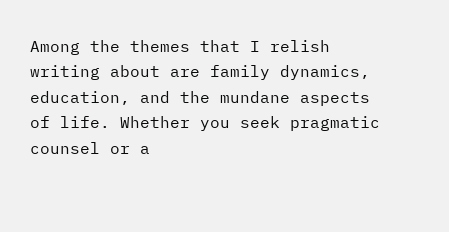Among the themes that I relish writing about are family dynamics, education, and the mundane aspects of life. Whether you seek pragmatic counsel or a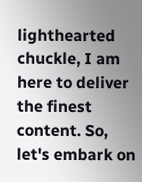lighthearted chuckle, I am here to deliver the finest content. So, let's embark on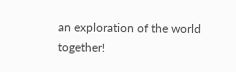an exploration of the world together!